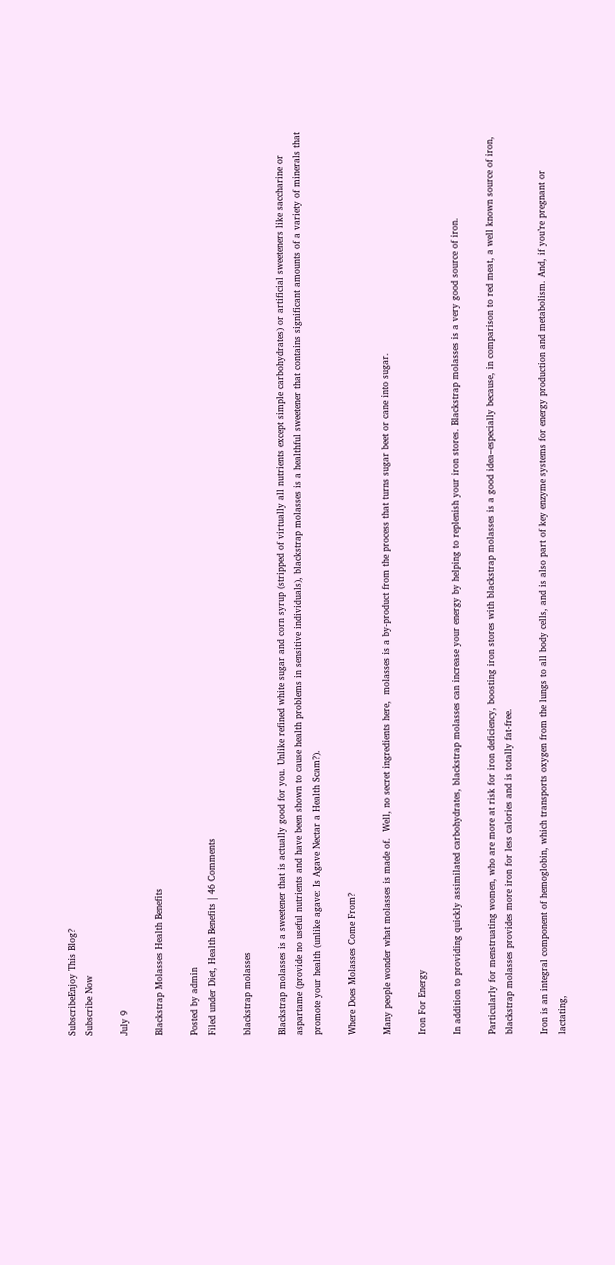SubscribeEnjoy This Blog?
Subscribe Now

July 9

Blackstrap Molasses Health Benefits

Posted by admin
Filed under Diet, Health Benefits | 46 Comments

blackstrap molasses

Blackstrap molasses is a sweetener that is actually good for you. Unlike refined white sugar and corn syrup (stripped of virtually all nutrients except simple carbohydrates) or artificial sweeteners like saccharine or aspartame (provide no useful nutrients and have been shown to cause health problems in sensitive individuals), blackstrap molasses is a healthful sweetener that contains significant amounts of a variety of minerals that promote your health (unlike agave: Is Agave Nectar a Health Scam?).

Where Does Molasses Come From?

Many people wonder what molasses is made of.  Well, no secret ingredients here,  molasses is a by-product from the process that turns sugar beet or cane into sugar.

Iron For Energy

In addition to providing quickly assimilated carbohydrates, blackstrap molasses can increase your energy by helping to replenish your iron stores. Blackstrap molasses is a very good source of iron.

Particularly for menstruating women, who are more at risk for iron deficiency, boosting iron stores with blackstrap molasses is a good idea–especially because, in comparison to red meat, a well known source of iron, blackstrap molasses provides more iron for less calories and is totally fat-free.

Iron is an integral component of hemoglobin, which transports oxygen from the lungs to all body cells, and is also part of key enzyme systems for energy production and metabolism. And, if you’re pregnant or lactating,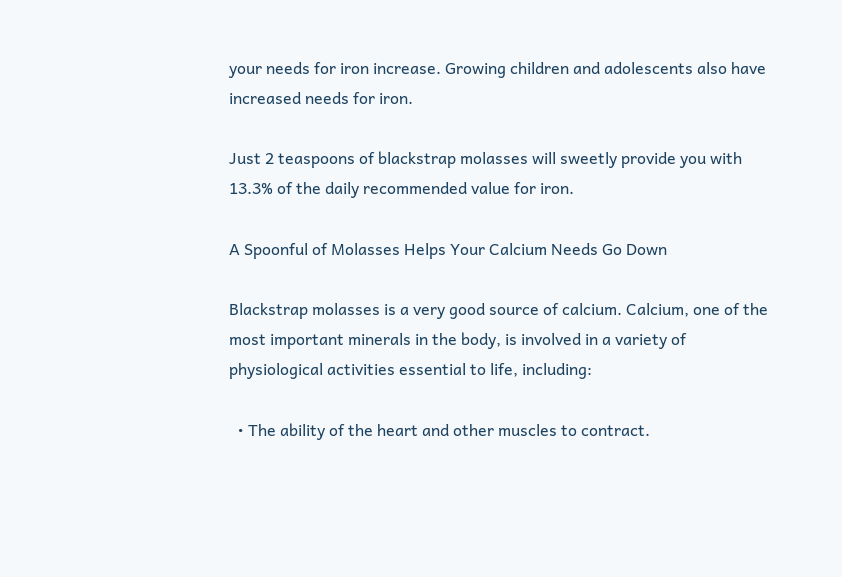your needs for iron increase. Growing children and adolescents also have increased needs for iron.

Just 2 teaspoons of blackstrap molasses will sweetly provide you with 13.3% of the daily recommended value for iron.

A Spoonful of Molasses Helps Your Calcium Needs Go Down

Blackstrap molasses is a very good source of calcium. Calcium, one of the most important minerals in the body, is involved in a variety of physiological activities essential to life, including:

  • The ability of the heart and other muscles to contract.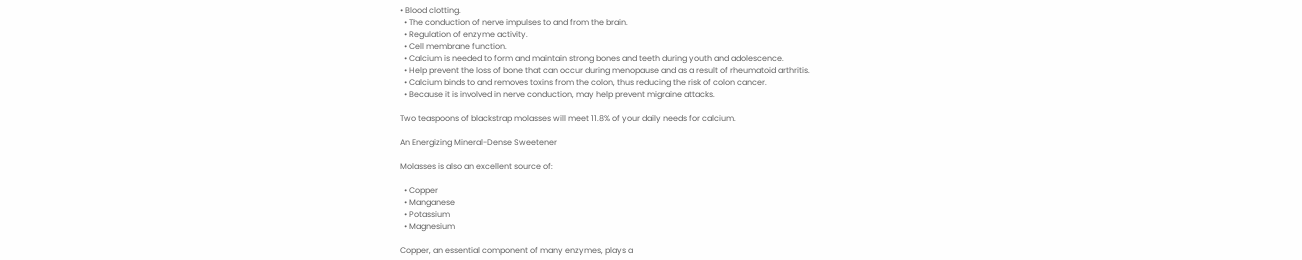• Blood clotting.
  • The conduction of nerve impulses to and from the brain.
  • Regulation of enzyme activity.
  • Cell membrane function.
  • Calcium is needed to form and maintain strong bones and teeth during youth and adolescence.
  • Help prevent the loss of bone that can occur during menopause and as a result of rheumatoid arthritis.
  • Calcium binds to and removes toxins from the colon, thus reducing the risk of colon cancer.
  • Because it is involved in nerve conduction, may help prevent migraine attacks.

Two teaspoons of blackstrap molasses will meet 11.8% of your daily needs for calcium.

An Energizing Mineral-Dense Sweetener

Molasses is also an excellent source of:

  • Copper
  • Manganese
  • Potassium
  • Magnesium

Copper, an essential component of many enzymes, plays a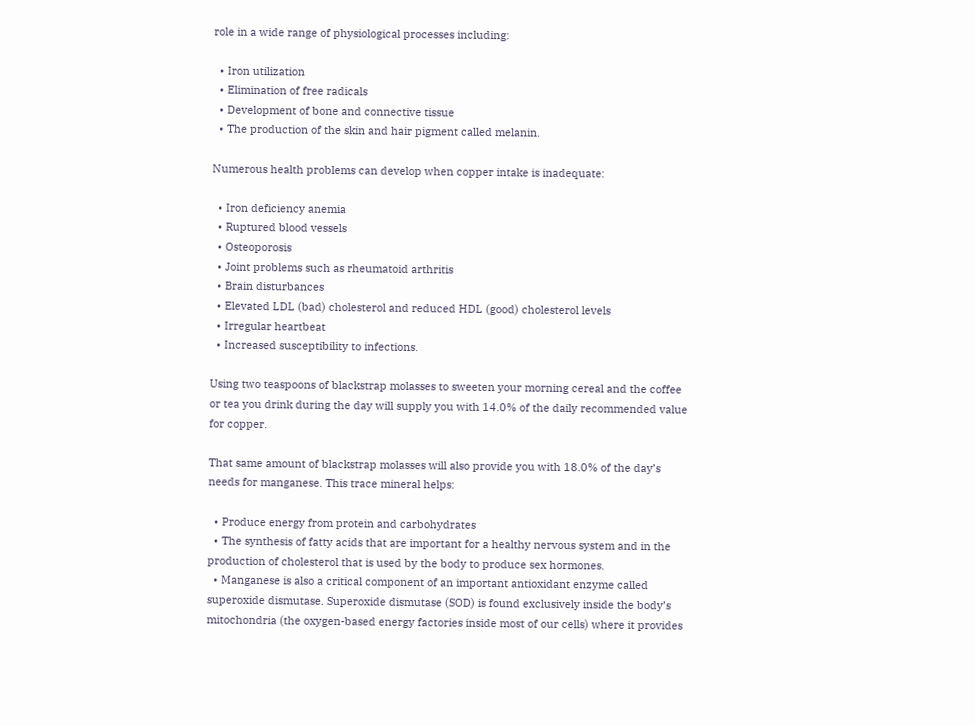role in a wide range of physiological processes including:

  • Iron utilization
  • Elimination of free radicals
  • Development of bone and connective tissue
  • The production of the skin and hair pigment called melanin.

Numerous health problems can develop when copper intake is inadequate:

  • Iron deficiency anemia
  • Ruptured blood vessels
  • Osteoporosis
  • Joint problems such as rheumatoid arthritis
  • Brain disturbances
  • Elevated LDL (bad) cholesterol and reduced HDL (good) cholesterol levels
  • Irregular heartbeat
  • Increased susceptibility to infections.

Using two teaspoons of blackstrap molasses to sweeten your morning cereal and the coffee or tea you drink during the day will supply you with 14.0% of the daily recommended value for copper.

That same amount of blackstrap molasses will also provide you with 18.0% of the day’s needs for manganese. This trace mineral helps:

  • Produce energy from protein and carbohydrates
  • The synthesis of fatty acids that are important for a healthy nervous system and in the production of cholesterol that is used by the body to produce sex hormones.
  • Manganese is also a critical component of an important antioxidant enzyme called superoxide dismutase. Superoxide dismutase (SOD) is found exclusively inside the body’s mitochondria (the oxygen-based energy factories inside most of our cells) where it provides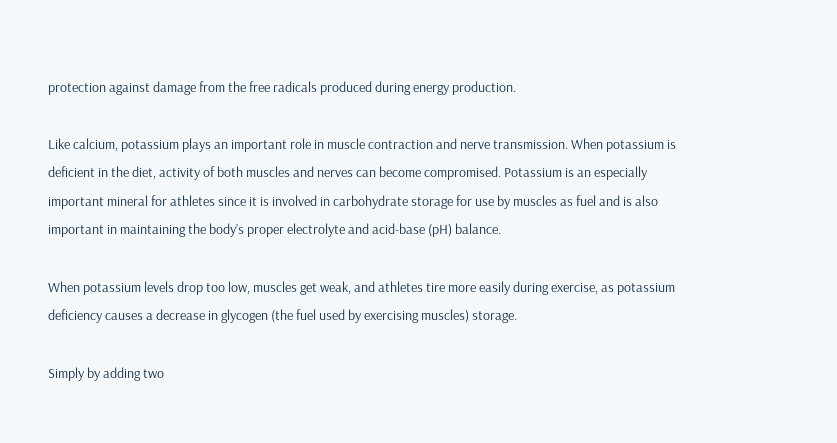protection against damage from the free radicals produced during energy production.

Like calcium, potassium plays an important role in muscle contraction and nerve transmission. When potassium is deficient in the diet, activity of both muscles and nerves can become compromised. Potassium is an especially important mineral for athletes since it is involved in carbohydrate storage for use by muscles as fuel and is also important in maintaining the body’s proper electrolyte and acid-base (pH) balance.

When potassium levels drop too low, muscles get weak, and athletes tire more easily during exercise, as potassium deficiency causes a decrease in glycogen (the fuel used by exercising muscles) storage.

Simply by adding two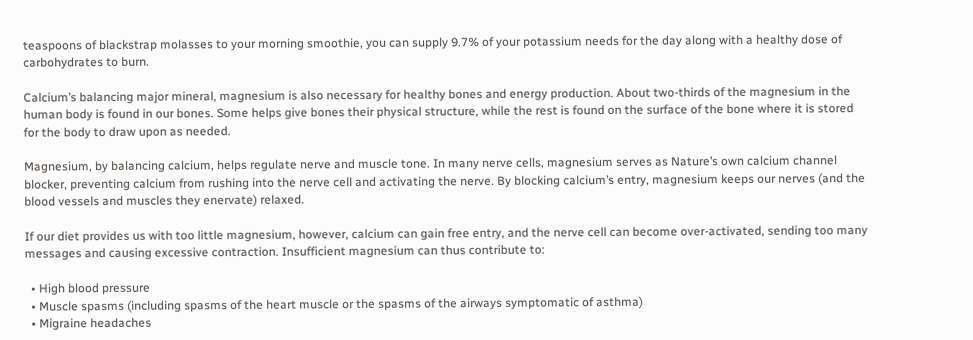teaspoons of blackstrap molasses to your morning smoothie, you can supply 9.7% of your potassium needs for the day along with a healthy dose of carbohydrates to burn.

Calcium’s balancing major mineral, magnesium is also necessary for healthy bones and energy production. About two-thirds of the magnesium in the human body is found in our bones. Some helps give bones their physical structure, while the rest is found on the surface of the bone where it is stored for the body to draw upon as needed.

Magnesium, by balancing calcium, helps regulate nerve and muscle tone. In many nerve cells, magnesium serves as Nature’s own calcium channel blocker, preventing calcium from rushing into the nerve cell and activating the nerve. By blocking calcium’s entry, magnesium keeps our nerves (and the blood vessels and muscles they enervate) relaxed.

If our diet provides us with too little magnesium, however, calcium can gain free entry, and the nerve cell can become over-activated, sending too many messages and causing excessive contraction. Insufficient magnesium can thus contribute to:

  • High blood pressure
  • Muscle spasms (including spasms of the heart muscle or the spasms of the airways symptomatic of asthma)
  • Migraine headaches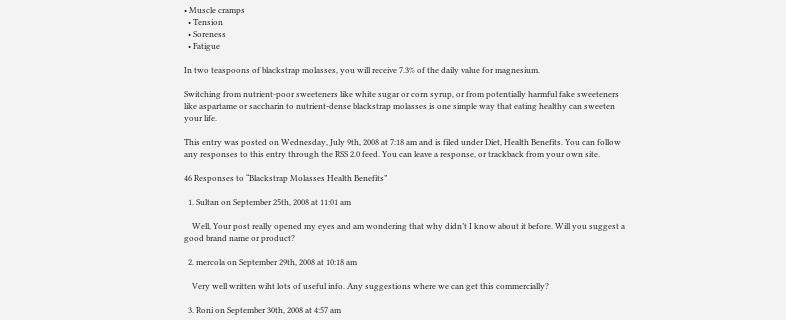• Muscle cramps
  • Tension
  • Soreness
  • Fatigue

In two teaspoons of blackstrap molasses, you will receive 7.3% of the daily value for magnesium.

Switching from nutrient-poor sweeteners like white sugar or corn syrup, or from potentially harmful fake sweeteners like aspartame or saccharin to nutrient-dense blackstrap molasses is one simple way that eating healthy can sweeten your life.

This entry was posted on Wednesday, July 9th, 2008 at 7:18 am and is filed under Diet, Health Benefits. You can follow any responses to this entry through the RSS 2.0 feed. You can leave a response, or trackback from your own site.

46 Responses to “Blackstrap Molasses Health Benefits”

  1. Sultan on September 25th, 2008 at 11:01 am

    Well, Your post really opened my eyes and am wondering that why didn’t I know about it before. Will you suggest a good brand name or product?

  2. mercola on September 29th, 2008 at 10:18 am

    Very well written wiht lots of useful info. Any suggestions where we can get this commercially?

  3. Roni on September 30th, 2008 at 4:57 am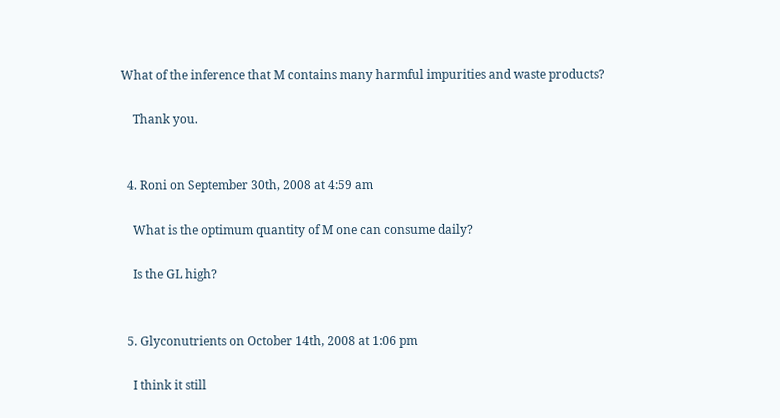What of the inference that M contains many harmful impurities and waste products?

    Thank you.


  4. Roni on September 30th, 2008 at 4:59 am

    What is the optimum quantity of M one can consume daily?

    Is the GL high?


  5. Glyconutrients on October 14th, 2008 at 1:06 pm

    I think it still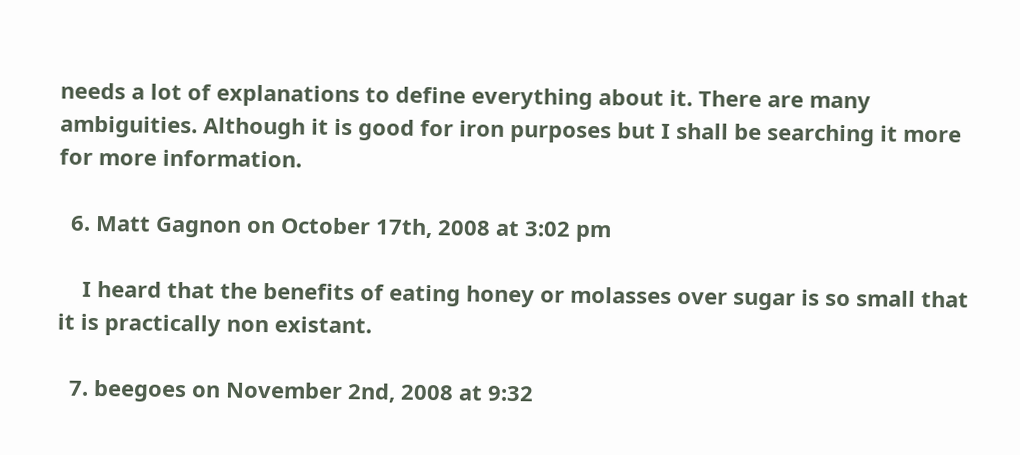needs a lot of explanations to define everything about it. There are many ambiguities. Although it is good for iron purposes but I shall be searching it more for more information.

  6. Matt Gagnon on October 17th, 2008 at 3:02 pm

    I heard that the benefits of eating honey or molasses over sugar is so small that it is practically non existant.

  7. beegoes on November 2nd, 2008 at 9:32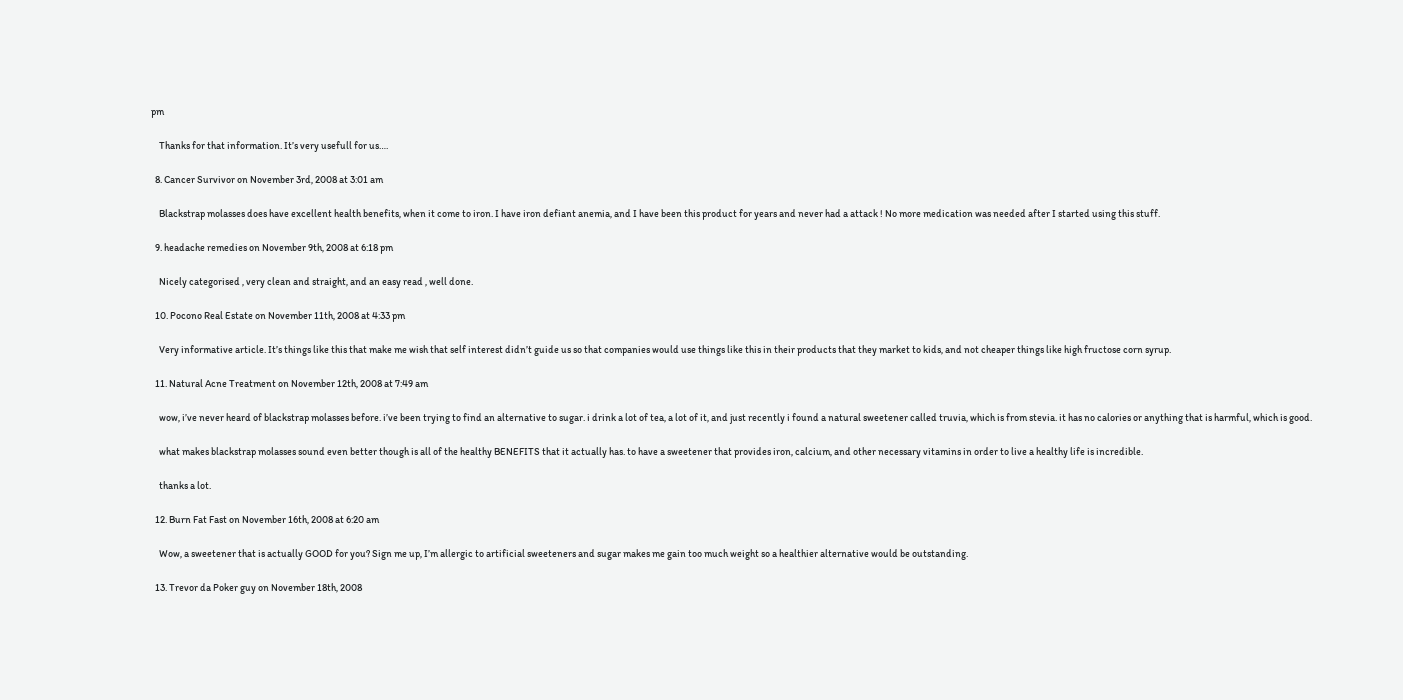pm

    Thanks for that information. It’s very usefull for us….

  8. Cancer Survivor on November 3rd, 2008 at 3:01 am

    Blackstrap molasses does have excellent health benefits, when it come to iron. I have iron defiant anemia, and I have been this product for years and never had a attack ! No more medication was needed after I started using this stuff.

  9. headache remedies on November 9th, 2008 at 6:18 pm

    Nicely categorised , very clean and straight, and an easy read , well done.

  10. Pocono Real Estate on November 11th, 2008 at 4:33 pm

    Very informative article. It’s things like this that make me wish that self interest didn’t guide us so that companies would use things like this in their products that they market to kids, and not cheaper things like high fructose corn syrup.

  11. Natural Acne Treatment on November 12th, 2008 at 7:49 am

    wow, i’ve never heard of blackstrap molasses before. i’ve been trying to find an alternative to sugar. i drink a lot of tea, a lot of it, and just recently i found a natural sweetener called truvia, which is from stevia. it has no calories or anything that is harmful, which is good.

    what makes blackstrap molasses sound even better though is all of the healthy BENEFITS that it actually has. to have a sweetener that provides iron, calcium, and other necessary vitamins in order to live a healthy life is incredible.

    thanks a lot.

  12. Burn Fat Fast on November 16th, 2008 at 6:20 am

    Wow, a sweetener that is actually GOOD for you? Sign me up, I’m allergic to artificial sweeteners and sugar makes me gain too much weight so a healthier alternative would be outstanding.

  13. Trevor da Poker guy on November 18th, 2008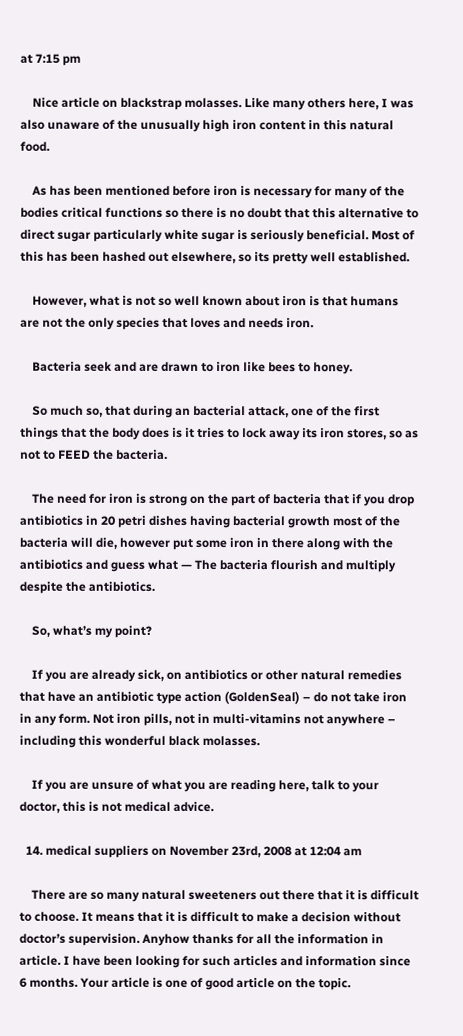at 7:15 pm

    Nice article on blackstrap molasses. Like many others here, I was also unaware of the unusually high iron content in this natural food.

    As has been mentioned before iron is necessary for many of the bodies critical functions so there is no doubt that this alternative to direct sugar particularly white sugar is seriously beneficial. Most of this has been hashed out elsewhere, so its pretty well established.

    However, what is not so well known about iron is that humans are not the only species that loves and needs iron.

    Bacteria seek and are drawn to iron like bees to honey.

    So much so, that during an bacterial attack, one of the first things that the body does is it tries to lock away its iron stores, so as not to FEED the bacteria.

    The need for iron is strong on the part of bacteria that if you drop antibiotics in 20 petri dishes having bacterial growth most of the bacteria will die, however put some iron in there along with the antibiotics and guess what — The bacteria flourish and multiply despite the antibiotics.

    So, what’s my point?

    If you are already sick, on antibiotics or other natural remedies that have an antibiotic type action (GoldenSeal) – do not take iron in any form. Not iron pills, not in multi-vitamins not anywhere – including this wonderful black molasses.

    If you are unsure of what you are reading here, talk to your doctor, this is not medical advice.

  14. medical suppliers on November 23rd, 2008 at 12:04 am

    There are so many natural sweeteners out there that it is difficult to choose. It means that it is difficult to make a decision without doctor’s supervision. Anyhow thanks for all the information in article. I have been looking for such articles and information since 6 months. Your article is one of good article on the topic.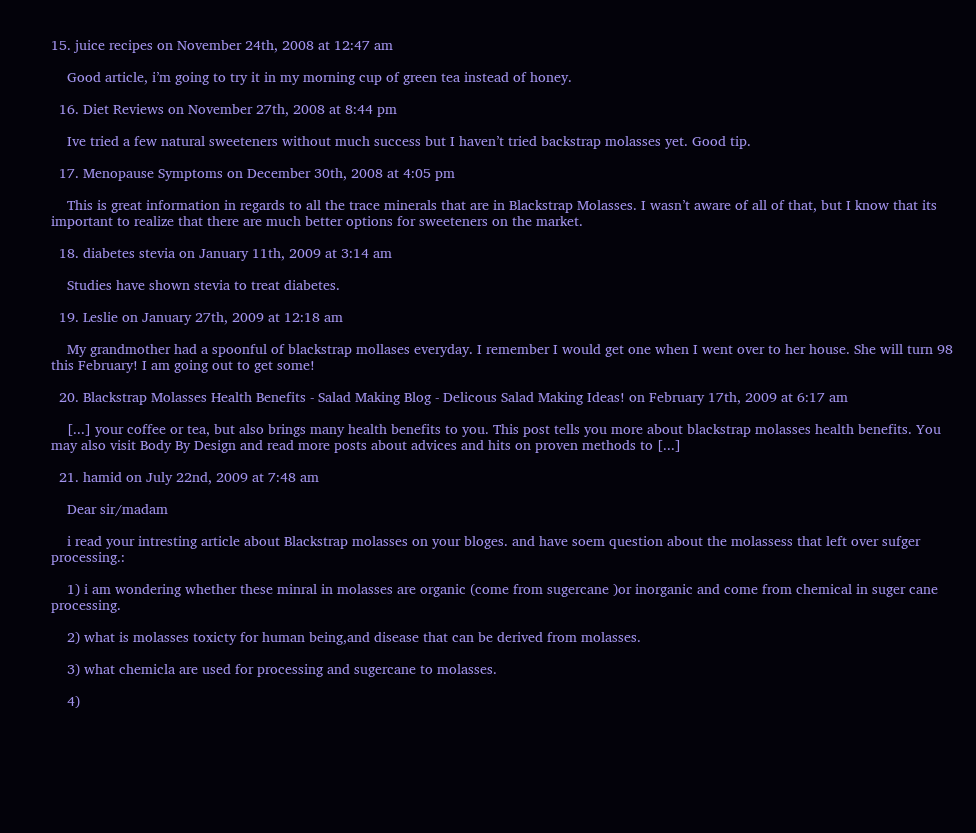15. juice recipes on November 24th, 2008 at 12:47 am

    Good article, i’m going to try it in my morning cup of green tea instead of honey.

  16. Diet Reviews on November 27th, 2008 at 8:44 pm

    Ive tried a few natural sweeteners without much success but I haven’t tried backstrap molasses yet. Good tip.

  17. Menopause Symptoms on December 30th, 2008 at 4:05 pm

    This is great information in regards to all the trace minerals that are in Blackstrap Molasses. I wasn’t aware of all of that, but I know that its important to realize that there are much better options for sweeteners on the market.

  18. diabetes stevia on January 11th, 2009 at 3:14 am

    Studies have shown stevia to treat diabetes.

  19. Leslie on January 27th, 2009 at 12:18 am

    My grandmother had a spoonful of blackstrap mollases everyday. I remember I would get one when I went over to her house. She will turn 98 this February! I am going out to get some!

  20. Blackstrap Molasses Health Benefits - Salad Making Blog - Delicous Salad Making Ideas! on February 17th, 2009 at 6:17 am

    [...] your coffee or tea, but also brings many health benefits to you. This post tells you more about blackstrap molasses health benefits. You may also visit Body By Design and read more posts about advices and hits on proven methods to [...]

  21. hamid on July 22nd, 2009 at 7:48 am

    Dear sir/madam

    i read your intresting article about Blackstrap molasses on your bloges. and have soem question about the molassess that left over sufger processing.:

    1) i am wondering whether these minral in molasses are organic (come from sugercane )or inorganic and come from chemical in suger cane processing.

    2) what is molasses toxicty for human being,and disease that can be derived from molasses.

    3) what chemicla are used for processing and sugercane to molasses.

    4)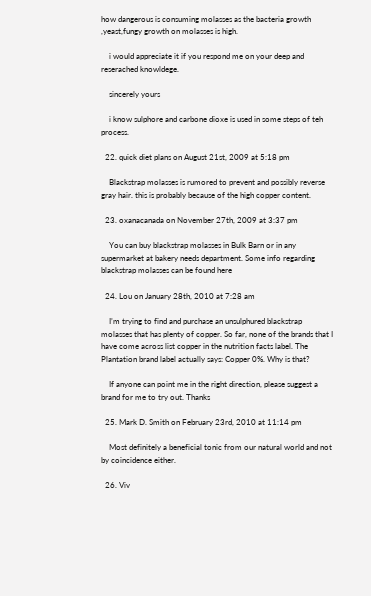how dangerous is consuming molasses as the bacteria growth ,yeast,fungy growth on molasses is high.

    i would appreciate it if you respond me on your deep and reserached knowldege.

    sincerely yours

    i know sulphore and carbone dioxe is used in some steps of teh process.

  22. quick diet plans on August 21st, 2009 at 5:18 pm

    Blackstrap molasses is rumored to prevent and possibly reverse gray hair. this is probably because of the high copper content.

  23. oxanacanada on November 27th, 2009 at 3:37 pm

    You can buy blackstrap molasses in Bulk Barn or in any supermarket at bakery needs department. Some info regarding blackstrap molasses can be found here

  24. Lou on January 28th, 2010 at 7:28 am

    I’m trying to find and purchase an unsulphured blackstrap molasses that has plenty of copper. So far, none of the brands that I have come across list copper in the nutrition facts label. The Plantation brand label actually says: Copper 0%. Why is that?

    If anyone can point me in the right direction, please suggest a brand for me to try out. Thanks

  25. Mark D. Smith on February 23rd, 2010 at 11:14 pm

    Most definitely a beneficial tonic from our natural world and not by coincidence either.

  26. Viv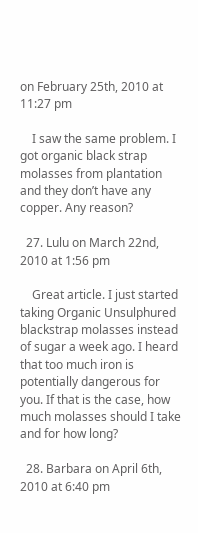on February 25th, 2010 at 11:27 pm

    I saw the same problem. I got organic black strap molasses from plantation and they don’t have any copper. Any reason?

  27. Lulu on March 22nd, 2010 at 1:56 pm

    Great article. I just started taking Organic Unsulphured blackstrap molasses instead of sugar a week ago. I heard that too much iron is potentially dangerous for you. If that is the case, how much molasses should I take and for how long?

  28. Barbara on April 6th, 2010 at 6:40 pm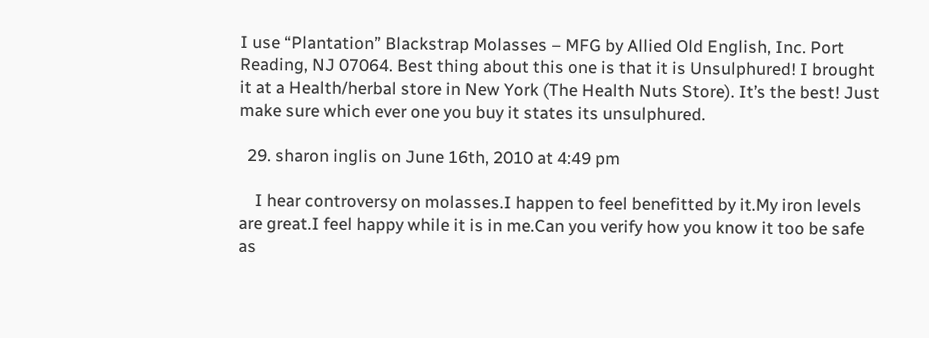I use “Plantation” Blackstrap Molasses – MFG by Allied Old English, Inc. Port Reading, NJ 07064. Best thing about this one is that it is Unsulphured! I brought it at a Health/herbal store in New York (The Health Nuts Store). It’s the best! Just make sure which ever one you buy it states its unsulphured.

  29. sharon inglis on June 16th, 2010 at 4:49 pm

    I hear controversy on molasses.I happen to feel benefitted by it.My iron levels are great.I feel happy while it is in me.Can you verify how you know it too be safe as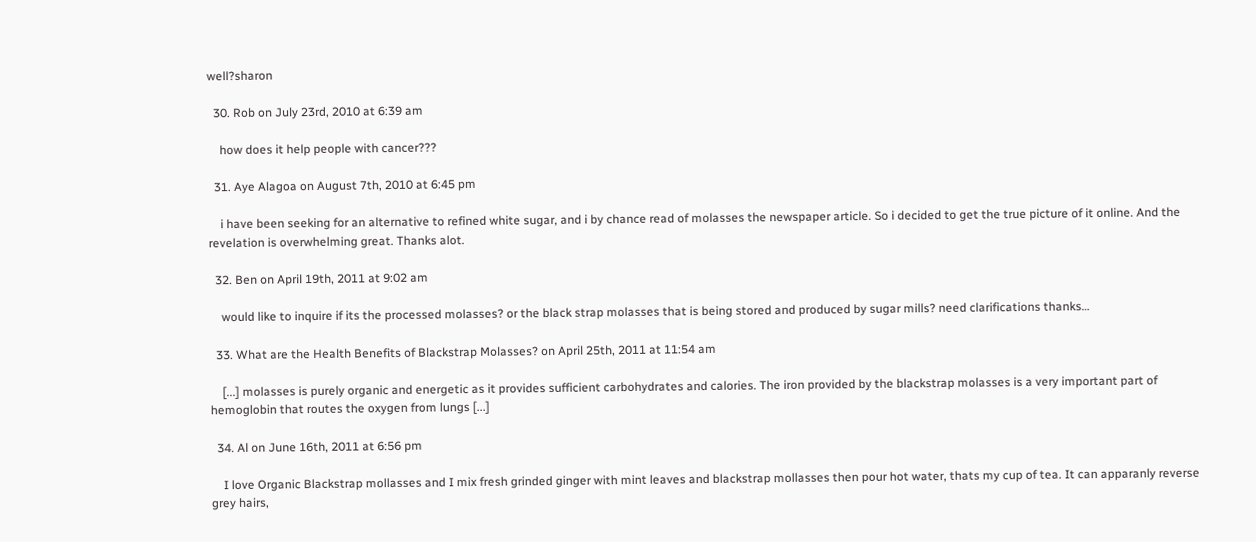well?sharon

  30. Rob on July 23rd, 2010 at 6:39 am

    how does it help people with cancer???

  31. Aye Alagoa on August 7th, 2010 at 6:45 pm

    i have been seeking for an alternative to refined white sugar, and i by chance read of molasses the newspaper article. So i decided to get the true picture of it online. And the revelation is overwhelming great. Thanks alot.

  32. Ben on April 19th, 2011 at 9:02 am

    would like to inquire if its the processed molasses? or the black strap molasses that is being stored and produced by sugar mills? need clarifications thanks…

  33. What are the Health Benefits of Blackstrap Molasses? on April 25th, 2011 at 11:54 am

    [...] molasses is purely organic and energetic as it provides sufficient carbohydrates and calories. The iron provided by the blackstrap molasses is a very important part of hemoglobin that routes the oxygen from lungs [...]

  34. Al on June 16th, 2011 at 6:56 pm

    I love Organic Blackstrap mollasses and I mix fresh grinded ginger with mint leaves and blackstrap mollasses then pour hot water, thats my cup of tea. It can apparanly reverse grey hairs,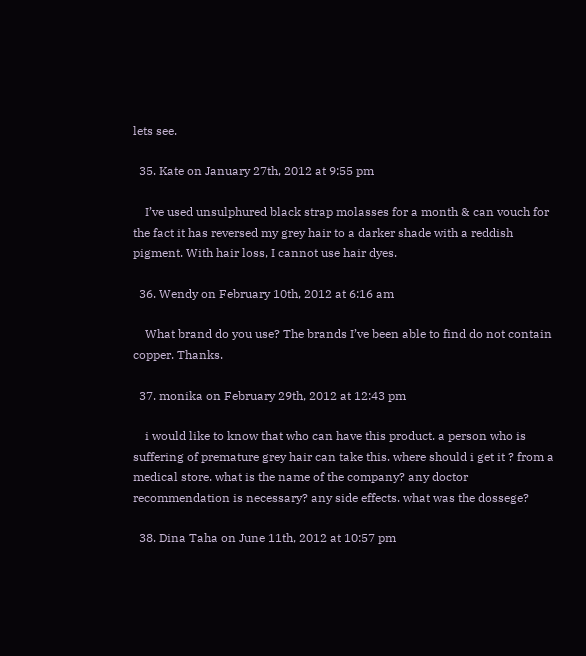lets see.

  35. Kate on January 27th, 2012 at 9:55 pm

    I’ve used unsulphured black strap molasses for a month & can vouch for the fact it has reversed my grey hair to a darker shade with a reddish pigment. With hair loss, I cannot use hair dyes.

  36. Wendy on February 10th, 2012 at 6:16 am

    What brand do you use? The brands I’ve been able to find do not contain copper. Thanks.

  37. monika on February 29th, 2012 at 12:43 pm

    i would like to know that who can have this product. a person who is suffering of premature grey hair can take this. where should i get it ? from a medical store. what is the name of the company? any doctor recommendation is necessary? any side effects. what was the dossege?

  38. Dina Taha on June 11th, 2012 at 10:57 pm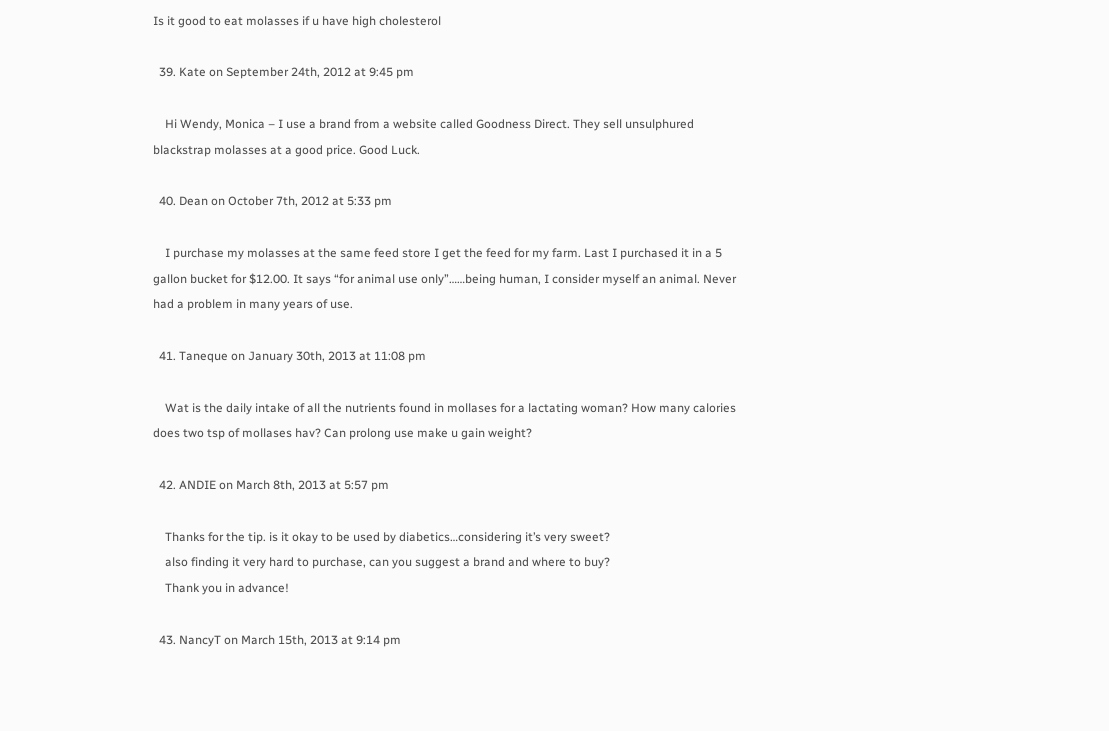Is it good to eat molasses if u have high cholesterol

  39. Kate on September 24th, 2012 at 9:45 pm

    Hi Wendy, Monica – I use a brand from a website called Goodness Direct. They sell unsulphured blackstrap molasses at a good price. Good Luck.

  40. Dean on October 7th, 2012 at 5:33 pm

    I purchase my molasses at the same feed store I get the feed for my farm. Last I purchased it in a 5 gallon bucket for $12.00. It says “for animal use only”……being human, I consider myself an animal. Never had a problem in many years of use.

  41. Taneque on January 30th, 2013 at 11:08 pm

    Wat is the daily intake of all the nutrients found in mollases for a lactating woman? How many calories does two tsp of mollases hav? Can prolong use make u gain weight?

  42. ANDIE on March 8th, 2013 at 5:57 pm

    Thanks for the tip. is it okay to be used by diabetics…considering it’s very sweet?
    also finding it very hard to purchase, can you suggest a brand and where to buy?
    Thank you in advance!

  43. NancyT on March 15th, 2013 at 9:14 pm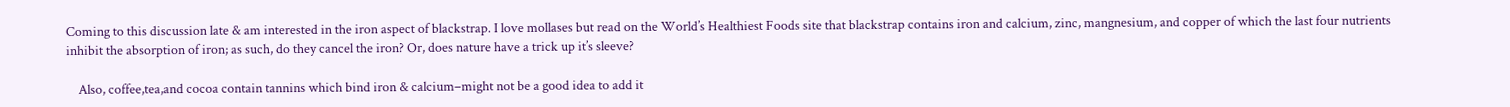Coming to this discussion late & am interested in the iron aspect of blackstrap. I love mollases but read on the World’s Healthiest Foods site that blackstrap contains iron and calcium, zinc, mangnesium, and copper of which the last four nutrients inhibit the absorption of iron; as such, do they cancel the iron? Or, does nature have a trick up it’s sleeve?

    Also, coffee,tea,and cocoa contain tannins which bind iron & calcium–might not be a good idea to add it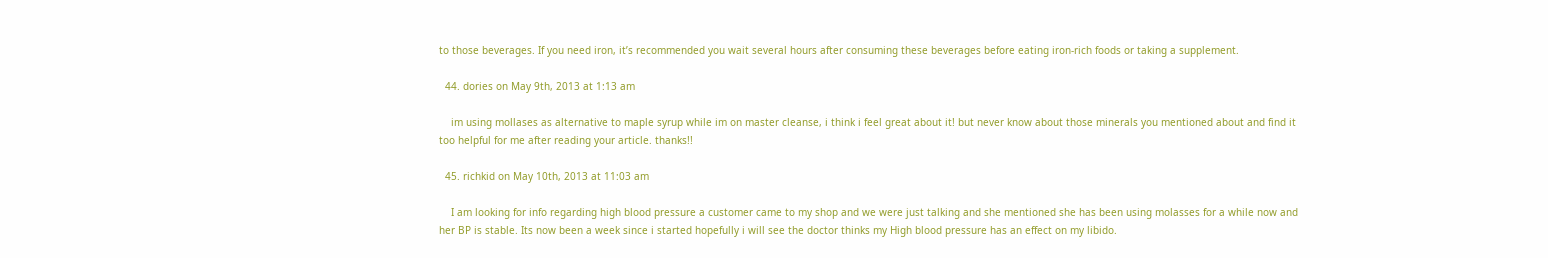to those beverages. If you need iron, it’s recommended you wait several hours after consuming these beverages before eating iron-rich foods or taking a supplement.

  44. dories on May 9th, 2013 at 1:13 am

    im using mollases as alternative to maple syrup while im on master cleanse, i think i feel great about it! but never know about those minerals you mentioned about and find it too helpful for me after reading your article. thanks!!

  45. richkid on May 10th, 2013 at 11:03 am

    I am looking for info regarding high blood pressure a customer came to my shop and we were just talking and she mentioned she has been using molasses for a while now and her BP is stable. Its now been a week since i started hopefully i will see the doctor thinks my High blood pressure has an effect on my libido.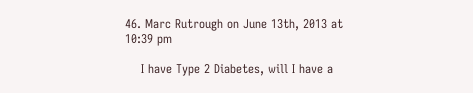46. Marc Rutrough on June 13th, 2013 at 10:39 pm

    I have Type 2 Diabetes, will I have a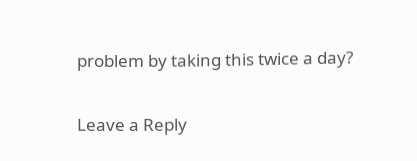problem by taking this twice a day?

Leave a Reply